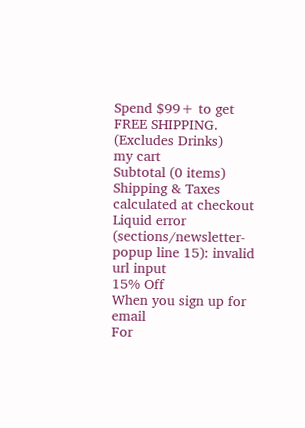Spend $99+ to get FREE SHIPPING.
(Excludes Drinks)
my cart
Subtotal (0 items)
Shipping & Taxes calculated at checkout
Liquid error (sections/newsletter-popup line 15): invalid url input
15% Off
When you sign up for email
For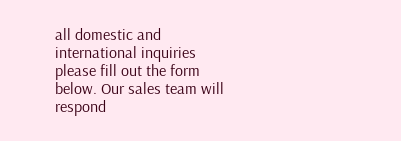all domestic and international inquiries please fill out the form below. Our sales team will respond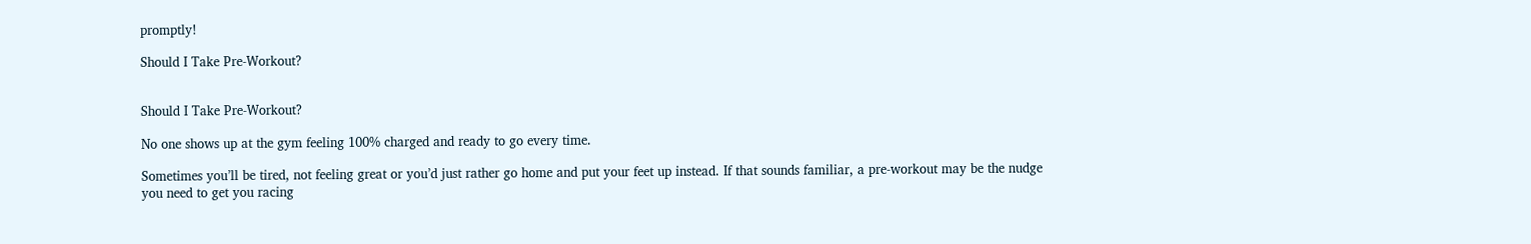promptly!

Should I Take Pre-Workout?


Should I Take Pre-Workout?

No one shows up at the gym feeling 100% charged and ready to go every time.

Sometimes you’ll be tired, not feeling great or you’d just rather go home and put your feet up instead. If that sounds familiar, a pre-workout may be the nudge you need to get you racing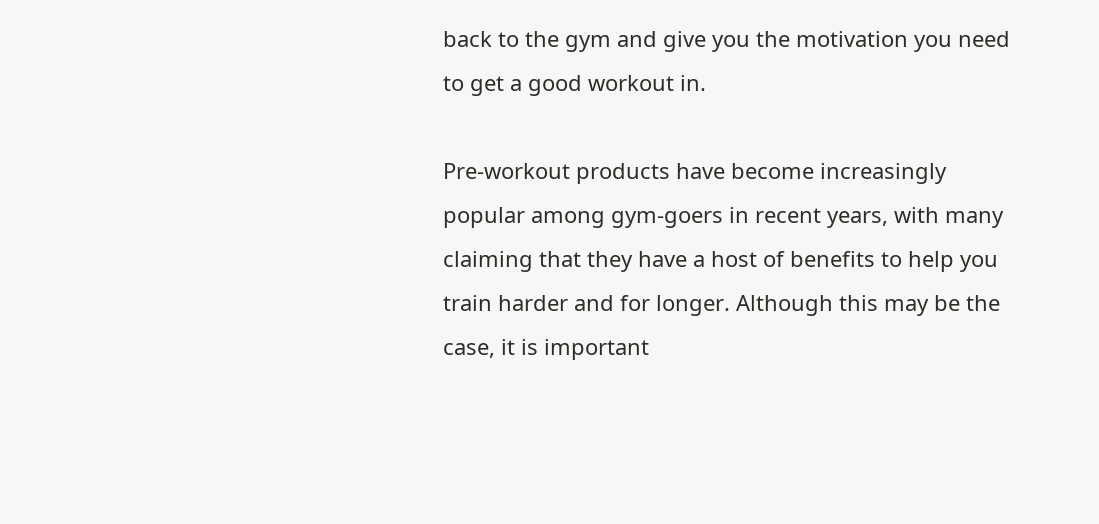back to the gym and give you the motivation you need to get a good workout in.

Pre-workout products have become increasingly popular among gym-goers in recent years, with many claiming that they have a host of benefits to help you train harder and for longer. Although this may be the case, it is important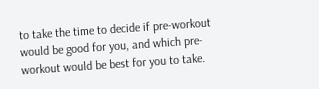to take the time to decide if pre-workout would be good for you, and which pre-workout would be best for you to take.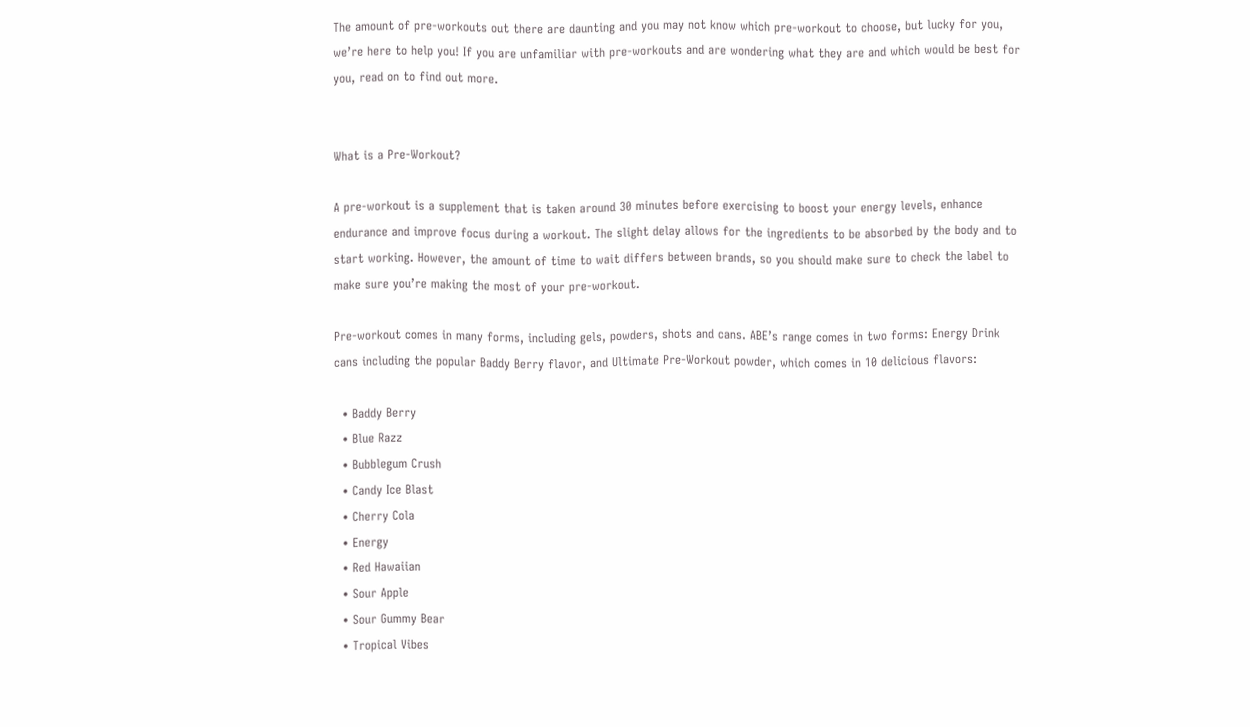The amount of pre-workouts out there are daunting and you may not know which pre-workout to choose, but lucky for you, we’re here to help you! If you are unfamiliar with pre-workouts and are wondering what they are and which would be best for you, read on to find out more.


What is a Pre-Workout?

A pre-workout is a supplement that is taken around 30 minutes before exercising to boost your energy levels, enhance endurance and improve focus during a workout. The slight delay allows for the ingredients to be absorbed by the body and to start working. However, the amount of time to wait differs between brands, so you should make sure to check the label to make sure you’re making the most of your pre-workout.

Pre-workout comes in many forms, including gels, powders, shots and cans. ABE’s range comes in two forms: Energy Drink cans including the popular Baddy Berry flavor, and Ultimate Pre-Workout powder, which comes in 10 delicious flavors:

  • Baddy Berry
  • Blue Razz
  • Bubblegum Crush
  • Candy Ice Blast
  • Cherry Cola
  • Energy
  • Red Hawaiian
  • Sour Apple
  • Sour Gummy Bear
  • Tropical Vibes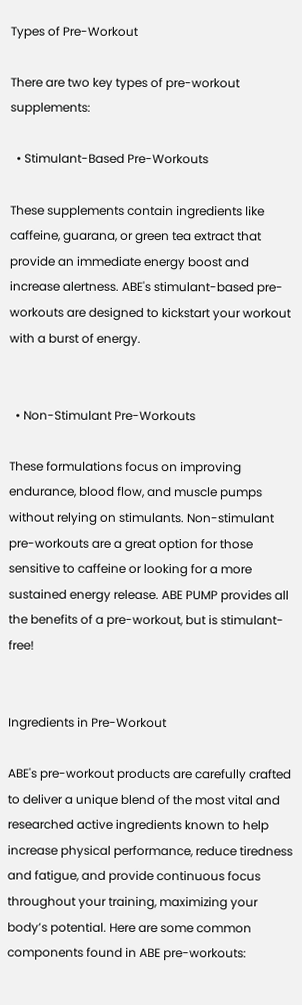Types of Pre-Workout

There are two key types of pre-workout supplements:

  • Stimulant-Based Pre-Workouts

These supplements contain ingredients like caffeine, guarana, or green tea extract that provide an immediate energy boost and increase alertness. ABE's stimulant-based pre-workouts are designed to kickstart your workout with a burst of energy.


  • Non-Stimulant Pre-Workouts

These formulations focus on improving endurance, blood flow, and muscle pumps without relying on stimulants. Non-stimulant pre-workouts are a great option for those sensitive to caffeine or looking for a more sustained energy release. ABE PUMP provides all the benefits of a pre-workout, but is stimulant-free!


Ingredients in Pre-Workout

ABE's pre-workout products are carefully crafted to deliver a unique blend of the most vital and researched active ingredients known to help increase physical performance, reduce tiredness and fatigue, and provide continuous focus throughout your training, maximizing your body’s potential. Here are some common components found in ABE pre-workouts: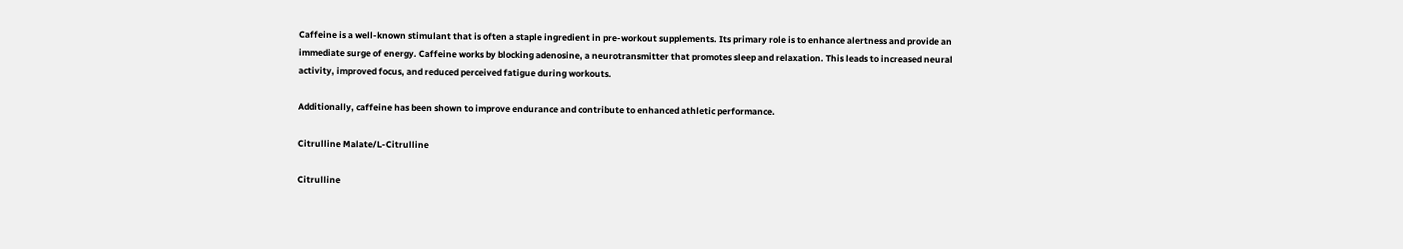Caffeine is a well-known stimulant that is often a staple ingredient in pre-workout supplements. Its primary role is to enhance alertness and provide an immediate surge of energy. Caffeine works by blocking adenosine, a neurotransmitter that promotes sleep and relaxation. This leads to increased neural activity, improved focus, and reduced perceived fatigue during workouts.

Additionally, caffeine has been shown to improve endurance and contribute to enhanced athletic performance.

Citrulline Malate/L-Citrulline

Citrulline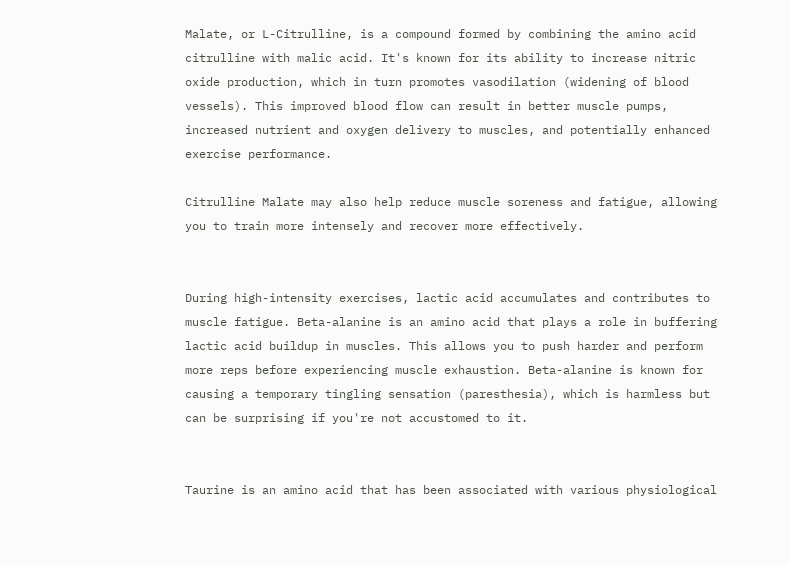Malate, or L-Citrulline, is a compound formed by combining the amino acid citrulline with malic acid. It's known for its ability to increase nitric oxide production, which in turn promotes vasodilation (widening of blood vessels). This improved blood flow can result in better muscle pumps, increased nutrient and oxygen delivery to muscles, and potentially enhanced exercise performance.

Citrulline Malate may also help reduce muscle soreness and fatigue, allowing you to train more intensely and recover more effectively.


During high-intensity exercises, lactic acid accumulates and contributes to muscle fatigue. Beta-alanine is an amino acid that plays a role in buffering lactic acid buildup in muscles. This allows you to push harder and perform more reps before experiencing muscle exhaustion. Beta-alanine is known for causing a temporary tingling sensation (paresthesia), which is harmless but can be surprising if you're not accustomed to it.


Taurine is an amino acid that has been associated with various physiological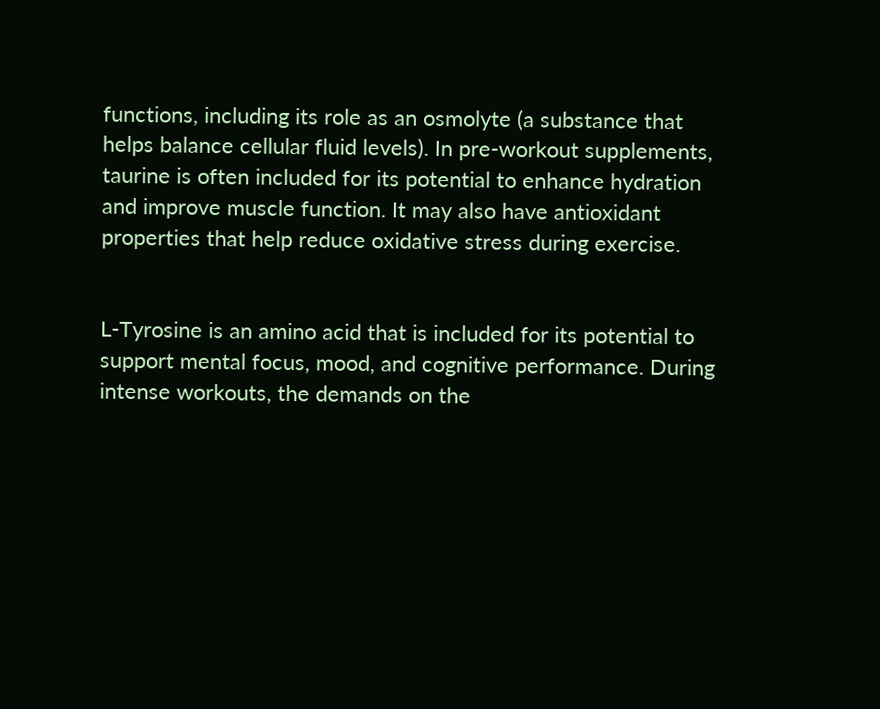functions, including its role as an osmolyte (a substance that helps balance cellular fluid levels). In pre-workout supplements, taurine is often included for its potential to enhance hydration and improve muscle function. It may also have antioxidant properties that help reduce oxidative stress during exercise.


L-Tyrosine is an amino acid that is included for its potential to support mental focus, mood, and cognitive performance. During intense workouts, the demands on the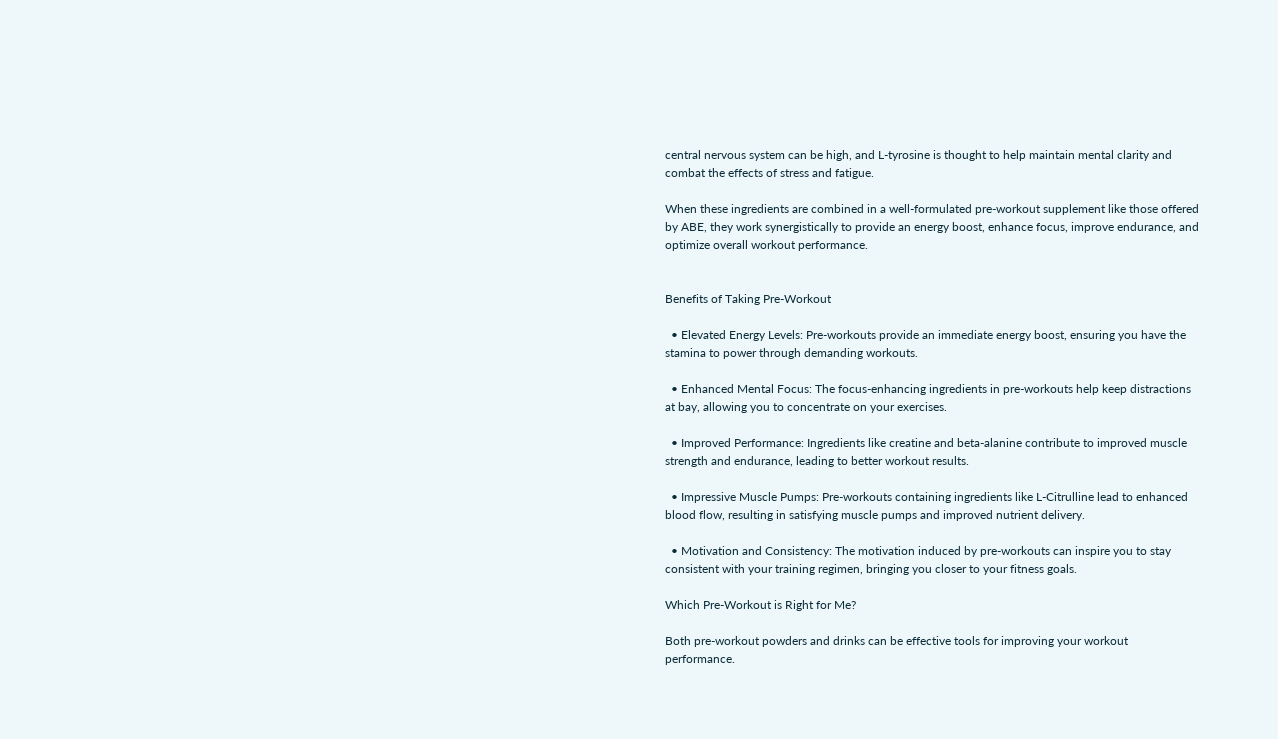central nervous system can be high, and L-tyrosine is thought to help maintain mental clarity and combat the effects of stress and fatigue.

When these ingredients are combined in a well-formulated pre-workout supplement like those offered by ABE, they work synergistically to provide an energy boost, enhance focus, improve endurance, and optimize overall workout performance.


Benefits of Taking Pre-Workout

  • Elevated Energy Levels: Pre-workouts provide an immediate energy boost, ensuring you have the stamina to power through demanding workouts.

  • Enhanced Mental Focus: The focus-enhancing ingredients in pre-workouts help keep distractions at bay, allowing you to concentrate on your exercises.

  • Improved Performance: Ingredients like creatine and beta-alanine contribute to improved muscle strength and endurance, leading to better workout results.

  • Impressive Muscle Pumps: Pre-workouts containing ingredients like L-Citrulline lead to enhanced blood flow, resulting in satisfying muscle pumps and improved nutrient delivery.

  • Motivation and Consistency: The motivation induced by pre-workouts can inspire you to stay consistent with your training regimen, bringing you closer to your fitness goals.

Which Pre-Workout is Right for Me?

Both pre-workout powders and drinks can be effective tools for improving your workout performance.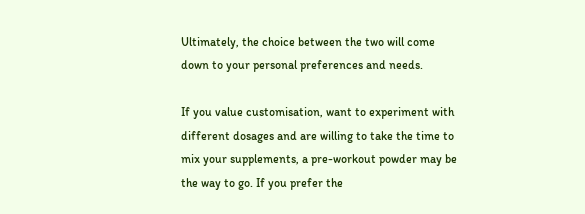Ultimately, the choice between the two will come down to your personal preferences and needs.

If you value customisation, want to experiment with different dosages and are willing to take the time to mix your supplements, a pre-workout powder may be the way to go. If you prefer the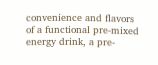convenience and flavors of a functional pre-mixed energy drink, a pre-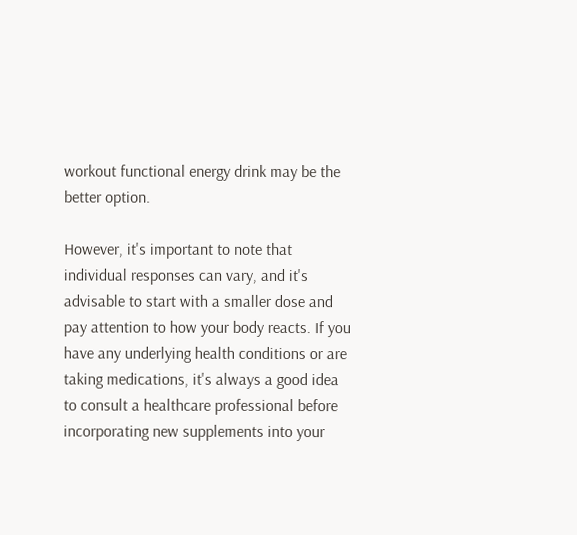workout functional energy drink may be the better option.

However, it's important to note that individual responses can vary, and it's advisable to start with a smaller dose and pay attention to how your body reacts. If you have any underlying health conditions or are taking medications, it's always a good idea to consult a healthcare professional before incorporating new supplements into your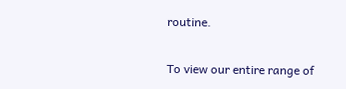routine.

To view our entire range of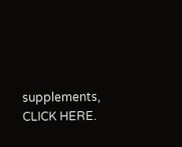supplements, CLICK HERE.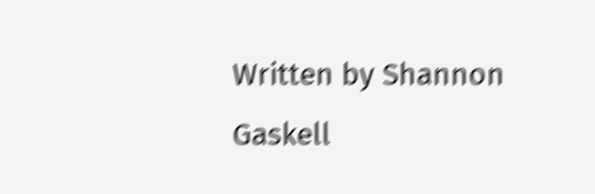Written by Shannon Gaskell